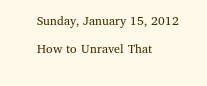Sunday, January 15, 2012

How to Unravel That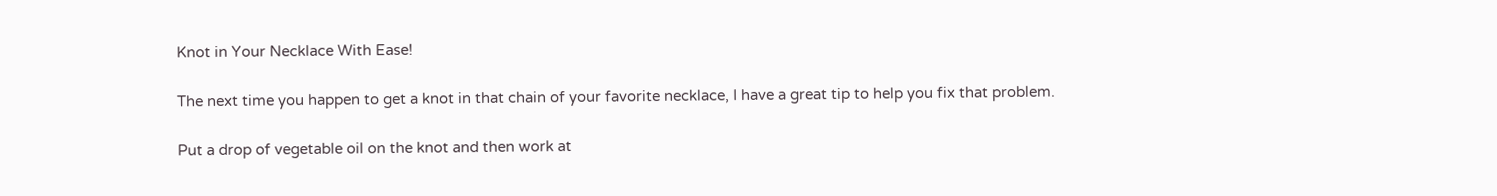Knot in Your Necklace With Ease!

The next time you happen to get a knot in that chain of your favorite necklace, I have a great tip to help you fix that problem.

Put a drop of vegetable oil on the knot and then work at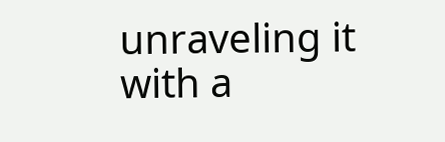unraveling it with a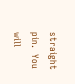straight pin.  You will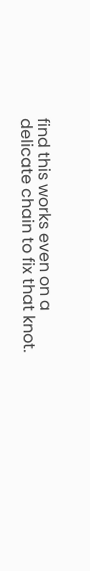find this works even on a delicate chain to fix that knot.